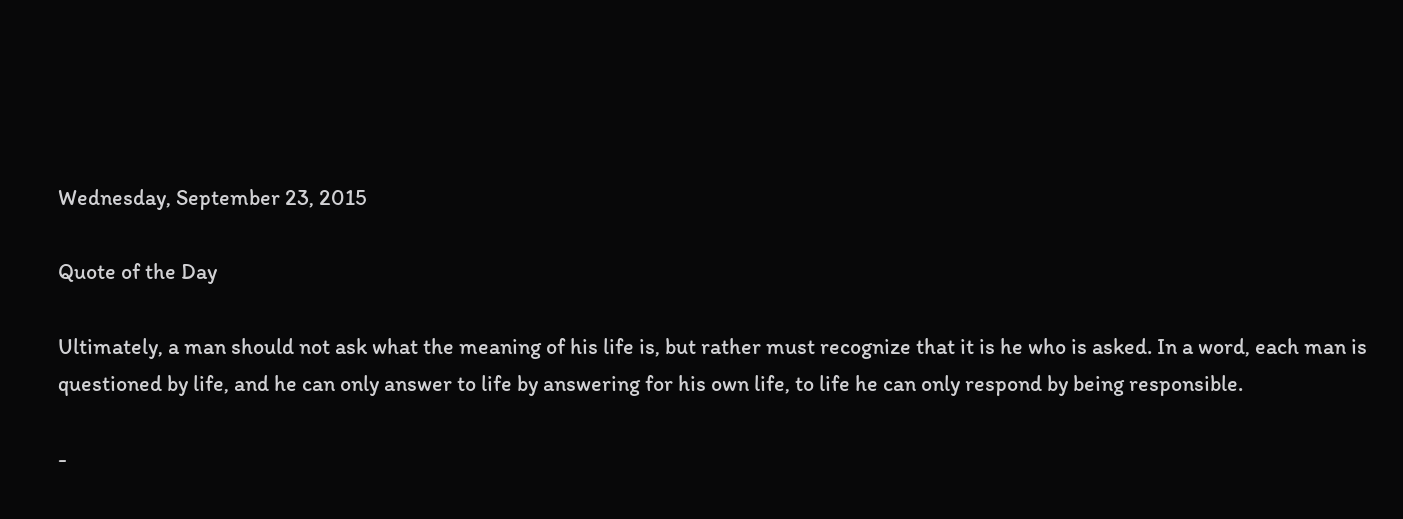Wednesday, September 23, 2015

Quote of the Day

Ultimately, a man should not ask what the meaning of his life is, but rather must recognize that it is he who is asked. In a word, each man is questioned by life, and he can only answer to life by answering for his own life, to life he can only respond by being responsible.

-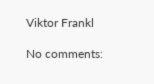Viktor Frankl

No comments: